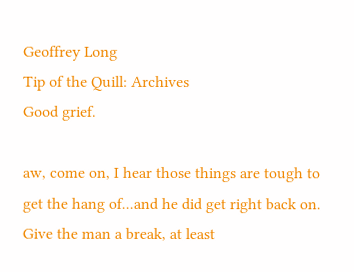Geoffrey Long
Tip of the Quill: Archives
Good grief.

aw, come on, I hear those things are tough to get the hang of...and he did get right back on. Give the man a break, at least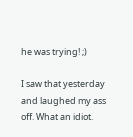he was trying! ;)

I saw that yesterday and laughed my ass off. What an idiot.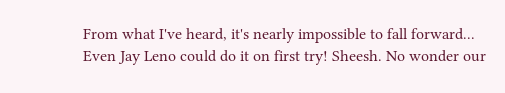From what I've heard, it's nearly impossible to fall forward... Even Jay Leno could do it on first try! Sheesh. No wonder our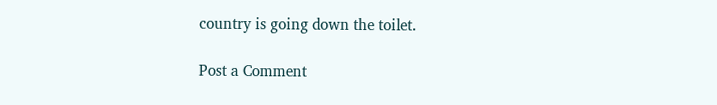country is going down the toilet.

Post a Comment